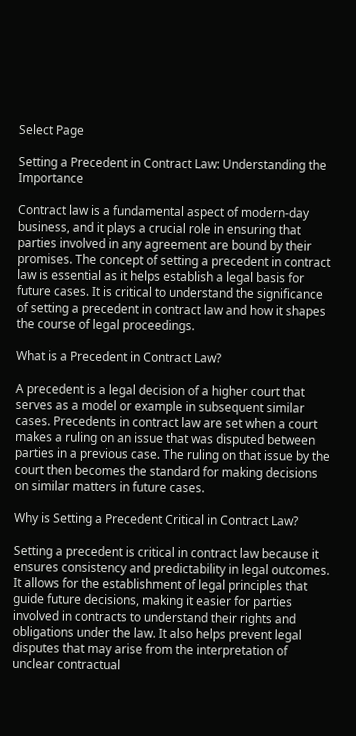Select Page

Setting a Precedent in Contract Law: Understanding the Importance

Contract law is a fundamental aspect of modern-day business, and it plays a crucial role in ensuring that parties involved in any agreement are bound by their promises. The concept of setting a precedent in contract law is essential as it helps establish a legal basis for future cases. It is critical to understand the significance of setting a precedent in contract law and how it shapes the course of legal proceedings.

What is a Precedent in Contract Law?

A precedent is a legal decision of a higher court that serves as a model or example in subsequent similar cases. Precedents in contract law are set when a court makes a ruling on an issue that was disputed between parties in a previous case. The ruling on that issue by the court then becomes the standard for making decisions on similar matters in future cases.

Why is Setting a Precedent Critical in Contract Law?

Setting a precedent is critical in contract law because it ensures consistency and predictability in legal outcomes. It allows for the establishment of legal principles that guide future decisions, making it easier for parties involved in contracts to understand their rights and obligations under the law. It also helps prevent legal disputes that may arise from the interpretation of unclear contractual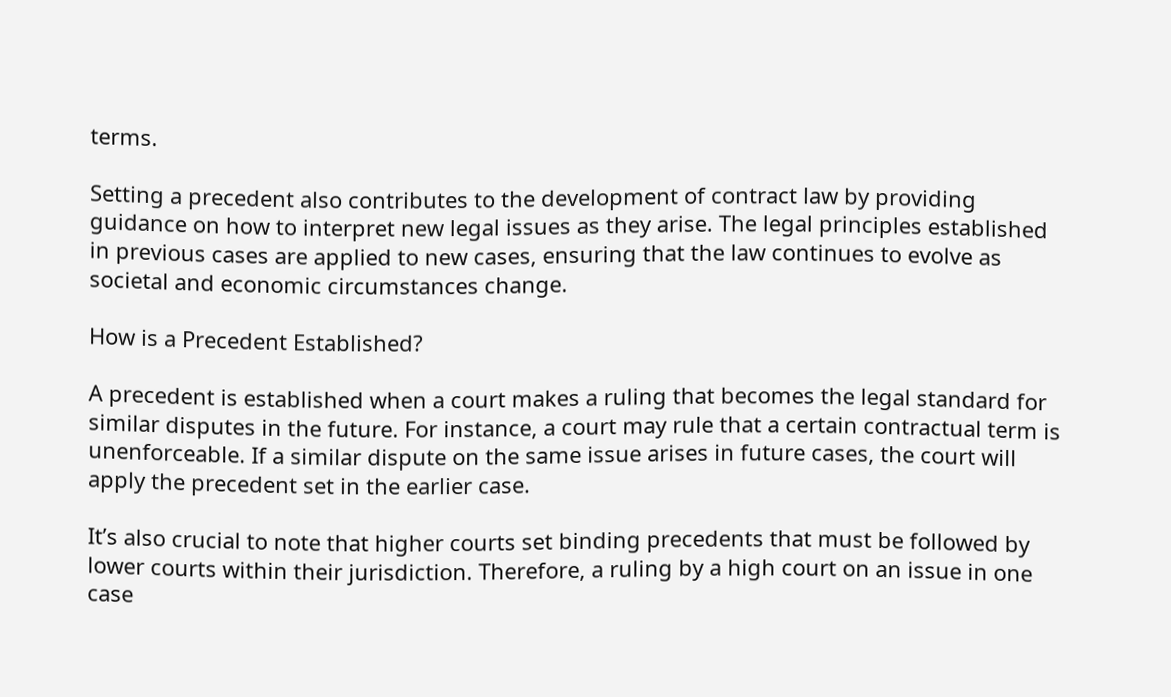terms.

Setting a precedent also contributes to the development of contract law by providing guidance on how to interpret new legal issues as they arise. The legal principles established in previous cases are applied to new cases, ensuring that the law continues to evolve as societal and economic circumstances change.

How is a Precedent Established?

A precedent is established when a court makes a ruling that becomes the legal standard for similar disputes in the future. For instance, a court may rule that a certain contractual term is unenforceable. If a similar dispute on the same issue arises in future cases, the court will apply the precedent set in the earlier case.

It’s also crucial to note that higher courts set binding precedents that must be followed by lower courts within their jurisdiction. Therefore, a ruling by a high court on an issue in one case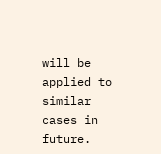will be applied to similar cases in future.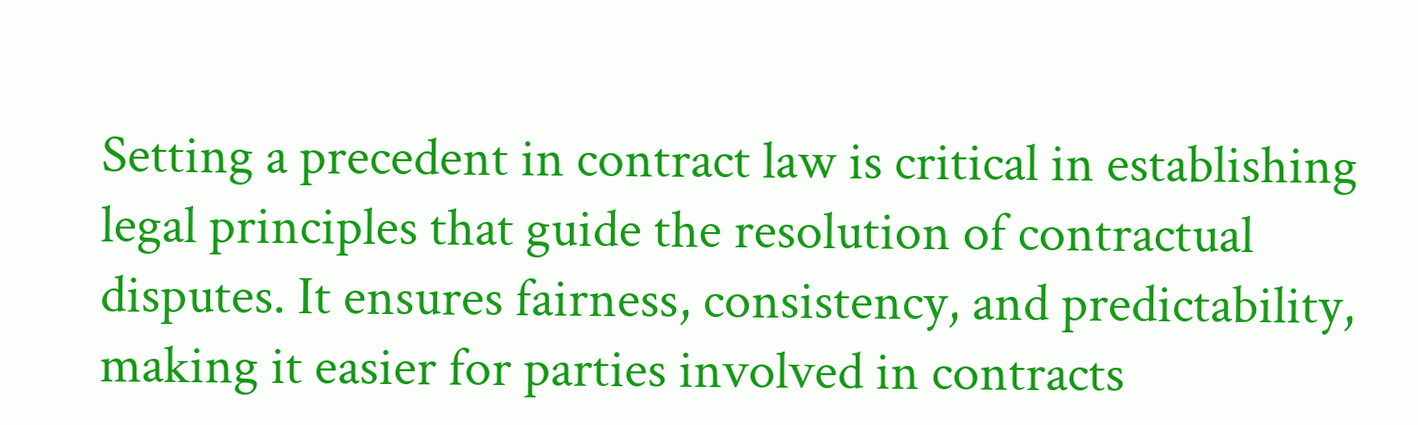Setting a precedent in contract law is critical in establishing legal principles that guide the resolution of contractual disputes. It ensures fairness, consistency, and predictability, making it easier for parties involved in contracts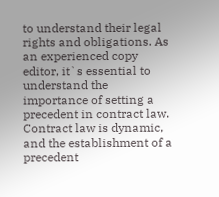to understand their legal rights and obligations. As an experienced copy editor, it`s essential to understand the importance of setting a precedent in contract law. Contract law is dynamic, and the establishment of a precedent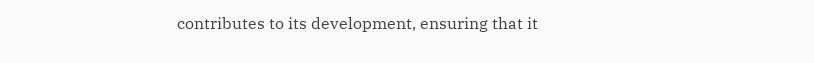contributes to its development, ensuring that it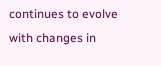continues to evolve with changes in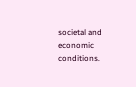societal and economic conditions.